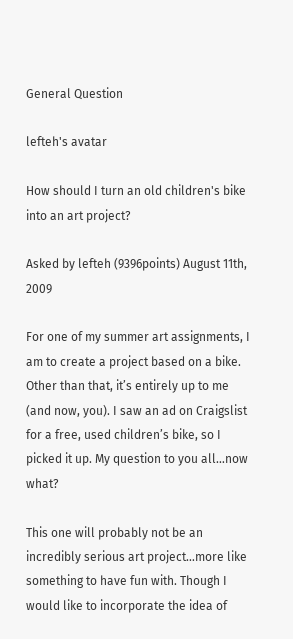General Question

lefteh's avatar

How should I turn an old children's bike into an art project?

Asked by lefteh (9396points) August 11th, 2009

For one of my summer art assignments, I am to create a project based on a bike. Other than that, it’s entirely up to me (and now, you). I saw an ad on Craigslist for a free, used children’s bike, so I picked it up. My question to you all…now what?

This one will probably not be an incredibly serious art project…more like something to have fun with. Though I would like to incorporate the idea of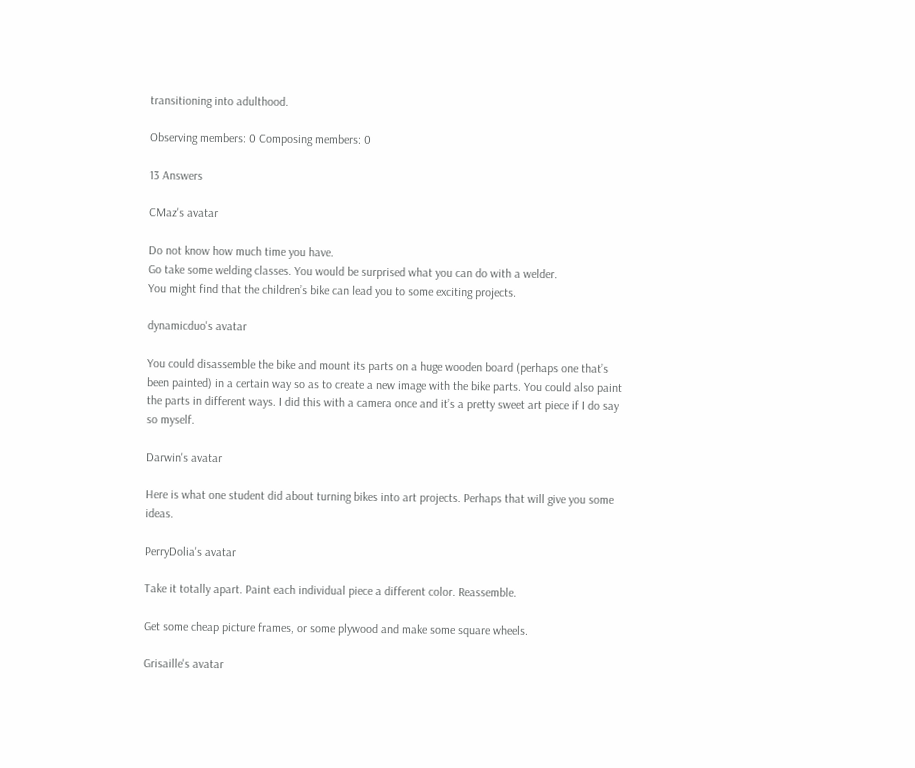transitioning into adulthood.

Observing members: 0 Composing members: 0

13 Answers

CMaz's avatar

Do not know how much time you have.
Go take some welding classes. You would be surprised what you can do with a welder.
You might find that the children’s bike can lead you to some exciting projects.

dynamicduo's avatar

You could disassemble the bike and mount its parts on a huge wooden board (perhaps one that’s been painted) in a certain way so as to create a new image with the bike parts. You could also paint the parts in different ways. I did this with a camera once and it’s a pretty sweet art piece if I do say so myself.

Darwin's avatar

Here is what one student did about turning bikes into art projects. Perhaps that will give you some ideas.

PerryDolia's avatar

Take it totally apart. Paint each individual piece a different color. Reassemble.

Get some cheap picture frames, or some plywood and make some square wheels.

Grisaille's avatar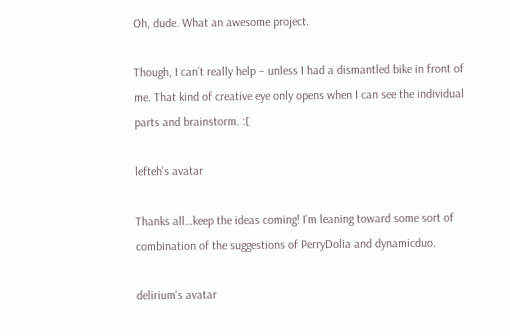Oh, dude. What an awesome project.

Though, I can’t really help – unless I had a dismantled bike in front of me. That kind of creative eye only opens when I can see the individual parts and brainstorm. :[

lefteh's avatar

Thanks all…keep the ideas coming! I’m leaning toward some sort of combination of the suggestions of PerryDolia and dynamicduo.

delirium's avatar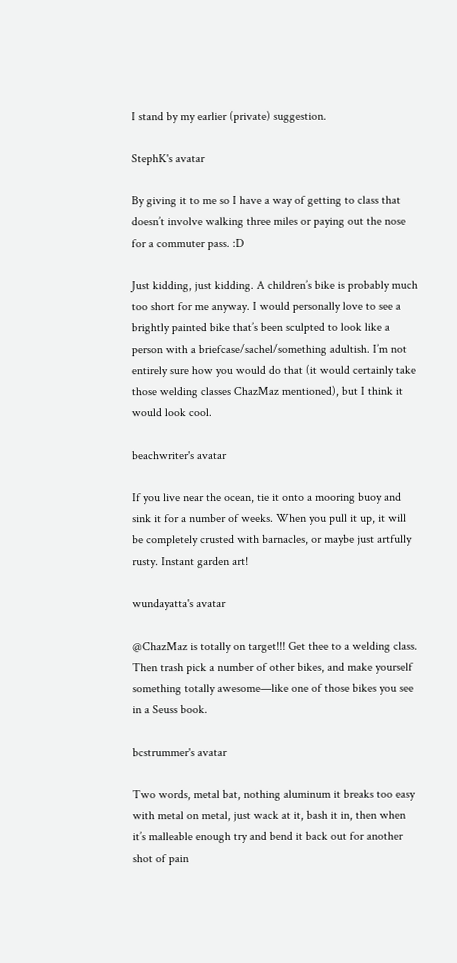I stand by my earlier (private) suggestion.

StephK's avatar

By giving it to me so I have a way of getting to class that doesn’t involve walking three miles or paying out the nose for a commuter pass. :D

Just kidding, just kidding. A children’s bike is probably much too short for me anyway. I would personally love to see a brightly painted bike that’s been sculpted to look like a person with a briefcase/sachel/something adultish. I’m not entirely sure how you would do that (it would certainly take those welding classes ChazMaz mentioned), but I think it would look cool.

beachwriter's avatar

If you live near the ocean, tie it onto a mooring buoy and sink it for a number of weeks. When you pull it up, it will be completely crusted with barnacles, or maybe just artfully rusty. Instant garden art!

wundayatta's avatar

@ChazMaz is totally on target!!! Get thee to a welding class. Then trash pick a number of other bikes, and make yourself something totally awesome—like one of those bikes you see in a Seuss book.

bcstrummer's avatar

Two words, metal bat, nothing aluminum it breaks too easy with metal on metal, just wack at it, bash it in, then when it’s malleable enough try and bend it back out for another shot of pain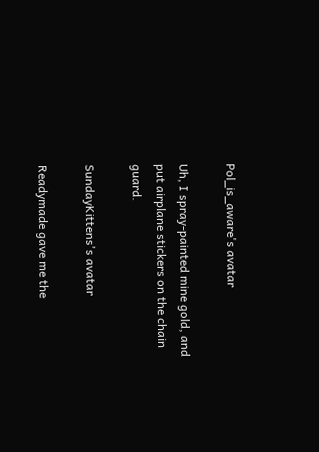Pol_is_aware's avatar

Uh, I spray-painted mine gold, and put airplane stickers on the chain guard.

SundayKittens's avatar

Readymade gave me the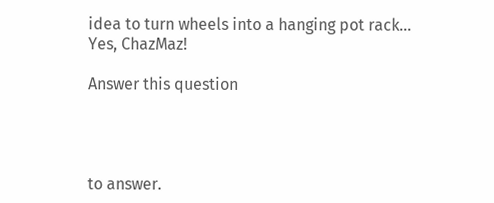idea to turn wheels into a hanging pot rack…
Yes, ChazMaz!

Answer this question




to answer.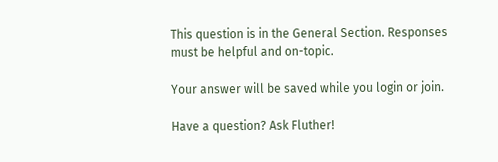This question is in the General Section. Responses must be helpful and on-topic.

Your answer will be saved while you login or join.

Have a question? Ask Fluther!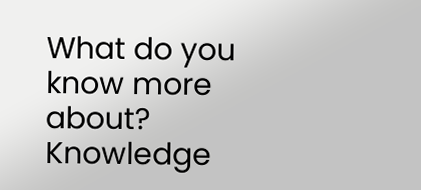What do you know more about?
Knowledge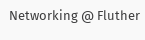Networking @ Fluther